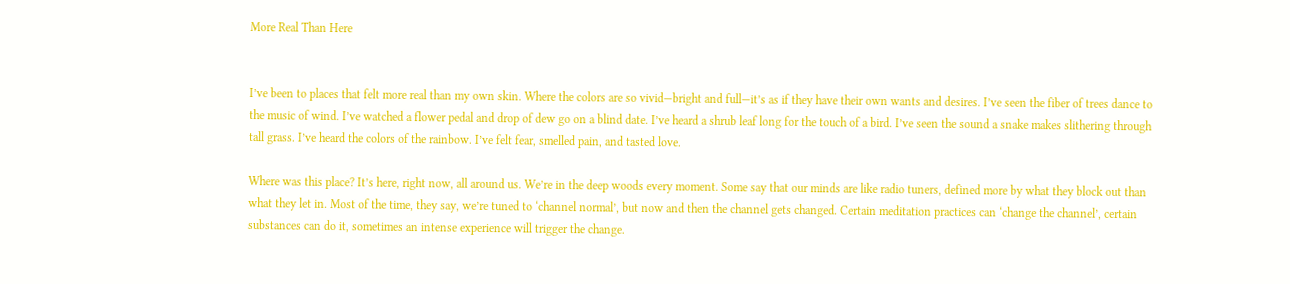More Real Than Here


I’ve been to places that felt more real than my own skin. Where the colors are so vivid—bright and full—it’s as if they have their own wants and desires. I’ve seen the fiber of trees dance to the music of wind. I’ve watched a flower pedal and drop of dew go on a blind date. I’ve heard a shrub leaf long for the touch of a bird. I’ve seen the sound a snake makes slithering through tall grass. I’ve heard the colors of the rainbow. I’ve felt fear, smelled pain, and tasted love.

Where was this place? It’s here, right now, all around us. We’re in the deep woods every moment. Some say that our minds are like radio tuners, defined more by what they block out than what they let in. Most of the time, they say, we’re tuned to ‘channel normal’, but now and then the channel gets changed. Certain meditation practices can ‘change the channel’, certain substances can do it, sometimes an intense experience will trigger the change.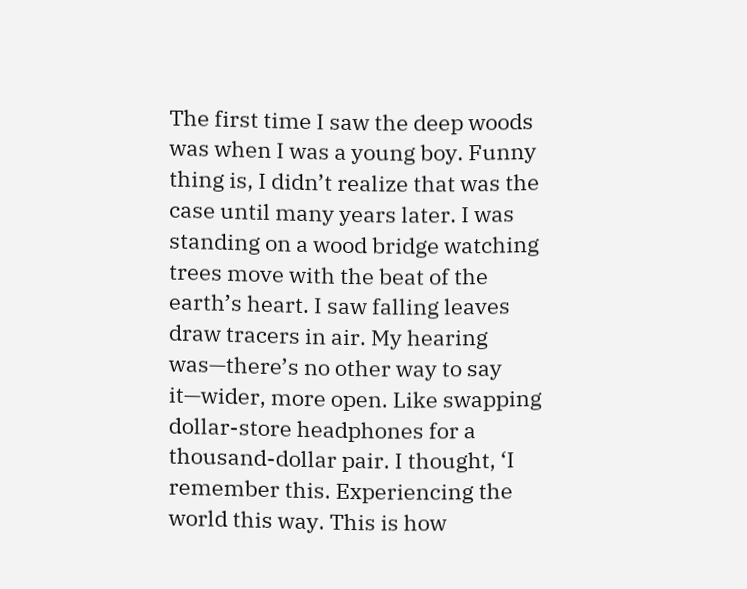The first time I saw the deep woods was when I was a young boy. Funny thing is, I didn’t realize that was the case until many years later. I was standing on a wood bridge watching trees move with the beat of the earth’s heart. I saw falling leaves draw tracers in air. My hearing was—there’s no other way to say it—wider, more open. Like swapping dollar-store headphones for a thousand-dollar pair. I thought, ‘I remember this. Experiencing the world this way. This is how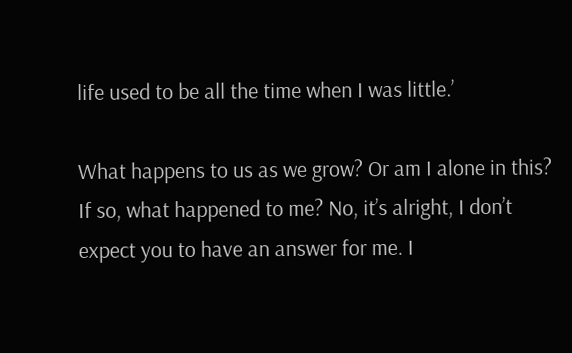life used to be all the time when I was little.’

What happens to us as we grow? Or am I alone in this? If so, what happened to me? No, it’s alright, I don’t expect you to have an answer for me. I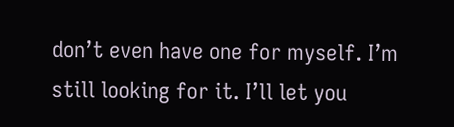don’t even have one for myself. I’m still looking for it. I’ll let you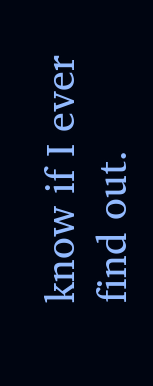know if I ever find out.